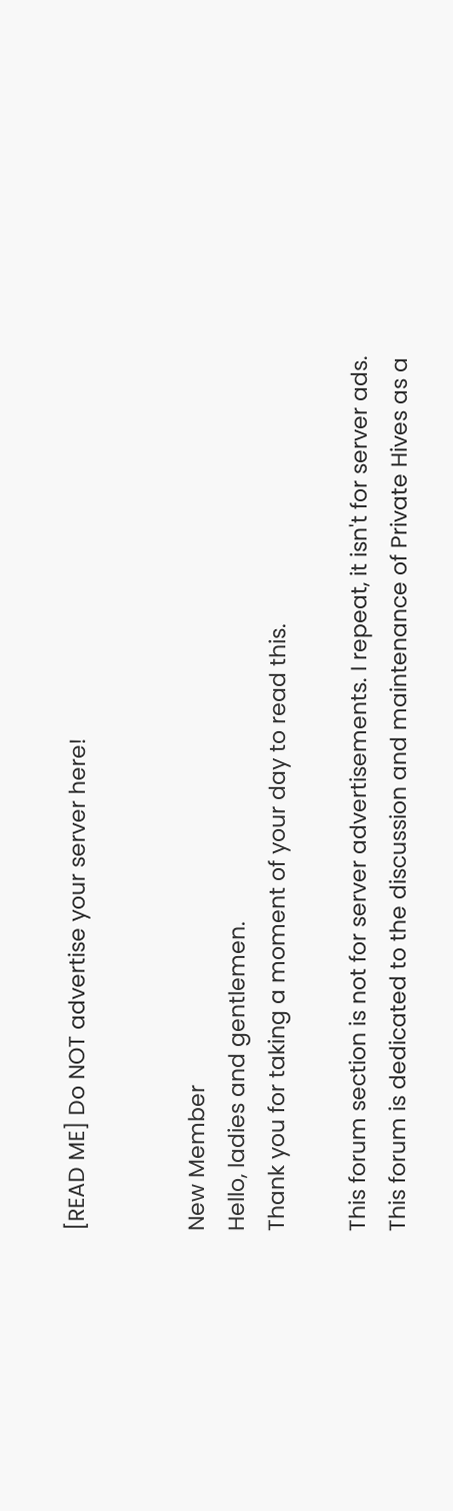[READ ME] Do NOT advertise your server here!


New Member
Hello, ladies and gentlemen.
Thank you for taking a moment of your day to read this.

This forum section is not for server advertisements. I repeat, it isn't for server ads.
This forum is dedicated to the discussion and maintenance of Private Hives as a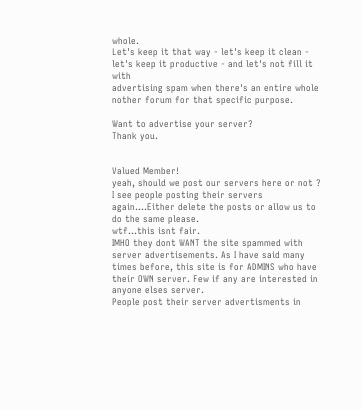whole.
Let's keep it that way - let's keep it clean - let's keep it productive - and let's not fill it with
advertising spam when there's an entire whole nother forum for that specific purpose.

Want to advertise your server?
Thank you.


Valued Member!
yeah, should we post our servers here or not ?
I see people posting their servers again....Either delete the posts or allow us to do the same please.
wtf...this isnt fair.
IMHO they dont WANT the site spammed with server advertisements. As I have said many times before, this site is for ADMINS who have their OWN server. Few if any are interested in anyone elses server.
People post their server advertisments in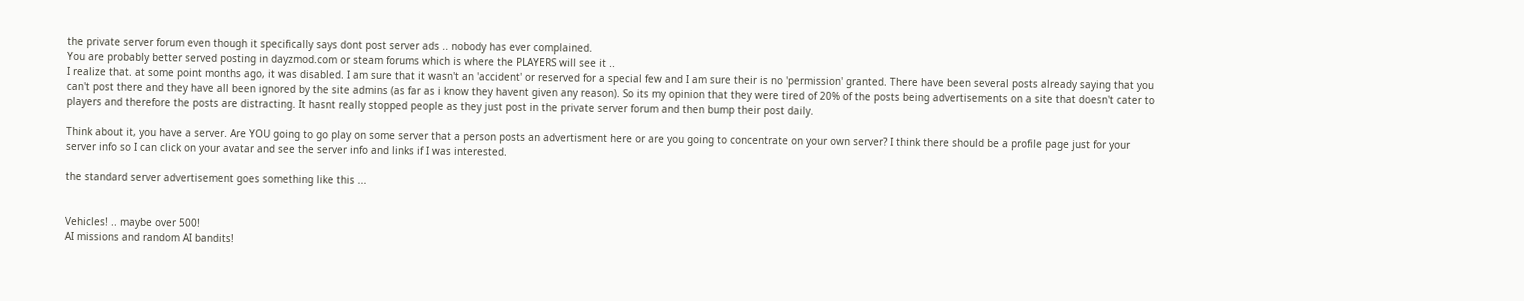the private server forum even though it specifically says dont post server ads .. nobody has ever complained.
You are probably better served posting in dayzmod.com or steam forums which is where the PLAYERS will see it ..
I realize that. at some point months ago, it was disabled. I am sure that it wasn't an 'accident' or reserved for a special few and I am sure their is no 'permission' granted. There have been several posts already saying that you can't post there and they have all been ignored by the site admins (as far as i know they havent given any reason). So its my opinion that they were tired of 20% of the posts being advertisements on a site that doesn't cater to players and therefore the posts are distracting. It hasnt really stopped people as they just post in the private server forum and then bump their post daily.

Think about it, you have a server. Are YOU going to go play on some server that a person posts an advertisment here or are you going to concentrate on your own server? I think there should be a profile page just for your server info so I can click on your avatar and see the server info and links if I was interested.

the standard server advertisement goes something like this ...


Vehicles! .. maybe over 500!
AI missions and random AI bandits!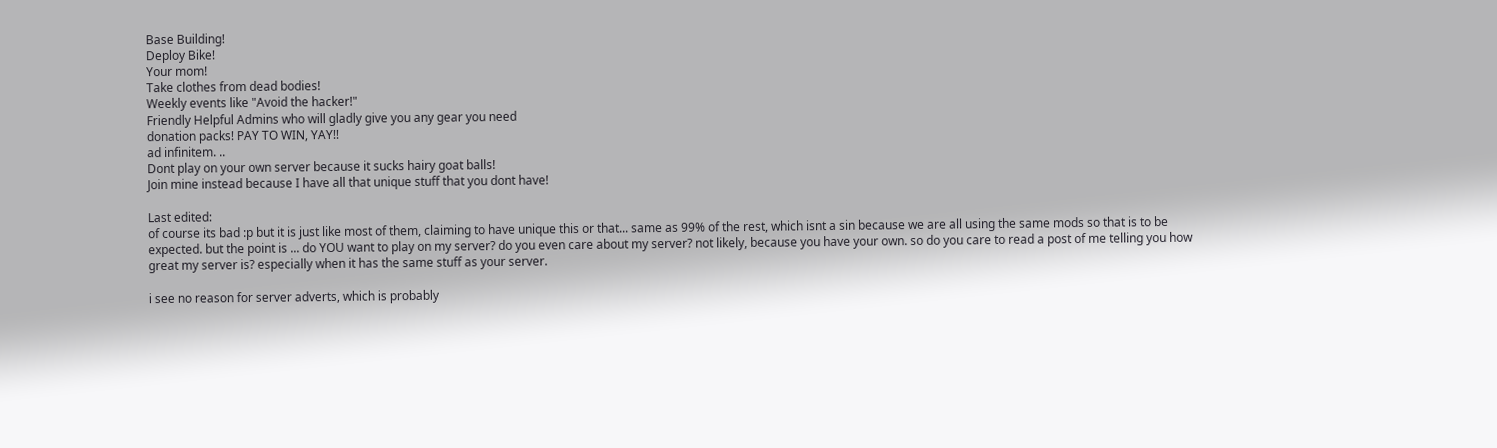Base Building!
Deploy Bike!
Your mom!
Take clothes from dead bodies!
Weekly events like "Avoid the hacker!"
Friendly Helpful Admins who will gladly give you any gear you need
donation packs! PAY TO WIN, YAY!!
ad infinitem. ..
Dont play on your own server because it sucks hairy goat balls!
Join mine instead because I have all that unique stuff that you dont have!

Last edited:
of course its bad :p but it is just like most of them, claiming to have unique this or that... same as 99% of the rest, which isnt a sin because we are all using the same mods so that is to be expected. but the point is ... do YOU want to play on my server? do you even care about my server? not likely, because you have your own. so do you care to read a post of me telling you how great my server is? especially when it has the same stuff as your server.

i see no reason for server adverts, which is probably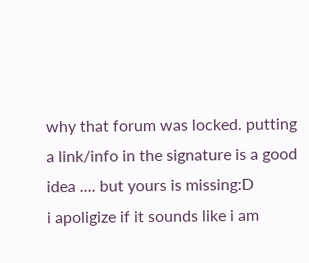why that forum was locked. putting a link/info in the signature is a good idea .... but yours is missing:D
i apoligize if it sounds like i am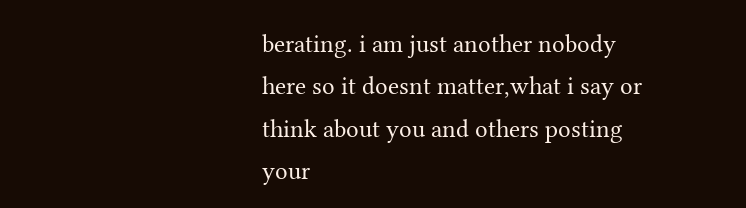berating. i am just another nobody here so it doesnt matter,what i say or think about you and others posting your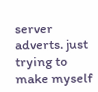server adverts. just trying to make myself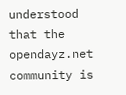understood that the opendayz.net community is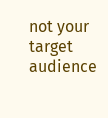not your target audience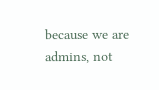because we are admins, not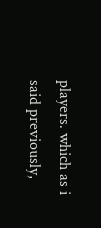players. which as i said previously,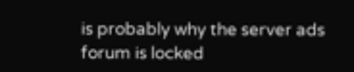is probably why the server ads forum is locked